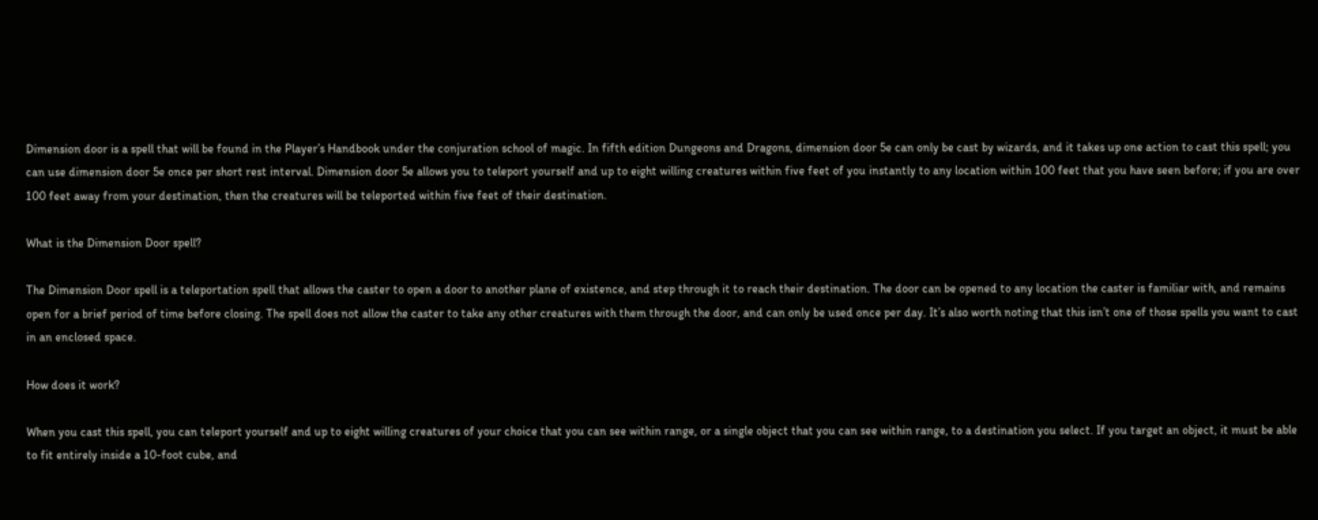Dimension door is a spell that will be found in the Player’s Handbook under the conjuration school of magic. In fifth edition Dungeons and Dragons, dimension door 5e can only be cast by wizards, and it takes up one action to cast this spell; you can use dimension door 5e once per short rest interval. Dimension door 5e allows you to teleport yourself and up to eight willing creatures within five feet of you instantly to any location within 100 feet that you have seen before; if you are over 100 feet away from your destination, then the creatures will be teleported within five feet of their destination.

What is the Dimension Door spell?

The Dimension Door spell is a teleportation spell that allows the caster to open a door to another plane of existence, and step through it to reach their destination. The door can be opened to any location the caster is familiar with, and remains open for a brief period of time before closing. The spell does not allow the caster to take any other creatures with them through the door, and can only be used once per day. It’s also worth noting that this isn’t one of those spells you want to cast in an enclosed space.

How does it work?

When you cast this spell, you can teleport yourself and up to eight willing creatures of your choice that you can see within range, or a single object that you can see within range, to a destination you select. If you target an object, it must be able to fit entirely inside a 10-foot cube, and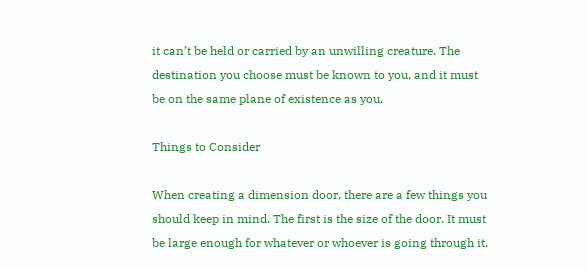it can’t be held or carried by an unwilling creature. The destination you choose must be known to you, and it must be on the same plane of existence as you.

Things to Consider

When creating a dimension door, there are a few things you should keep in mind. The first is the size of the door. It must be large enough for whatever or whoever is going through it.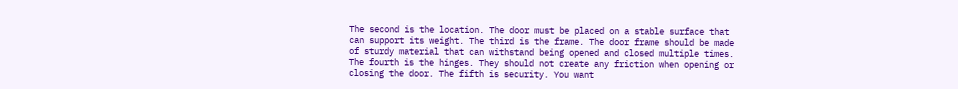The second is the location. The door must be placed on a stable surface that can support its weight. The third is the frame. The door frame should be made of sturdy material that can withstand being opened and closed multiple times. The fourth is the hinges. They should not create any friction when opening or closing the door. The fifth is security. You want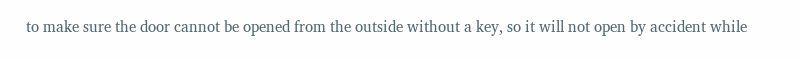to make sure the door cannot be opened from the outside without a key, so it will not open by accident while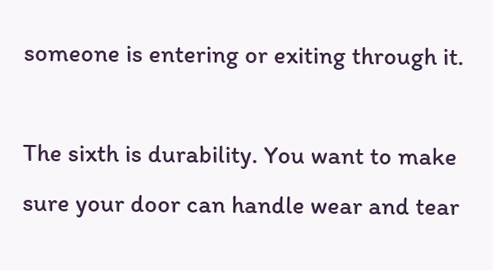someone is entering or exiting through it.

The sixth is durability. You want to make sure your door can handle wear and tear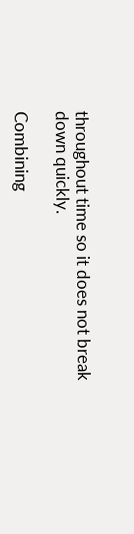throughout time so it does not break down quickly.

Combining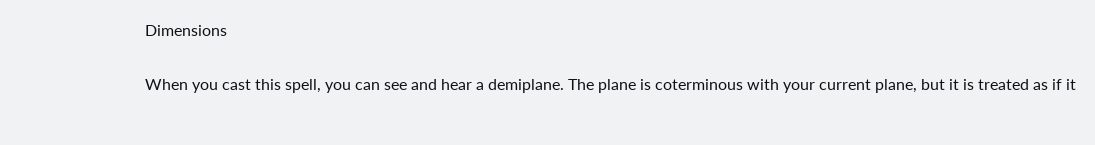Dimensions

When you cast this spell, you can see and hear a demiplane. The plane is coterminous with your current plane, but it is treated as if it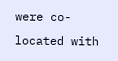were co-located with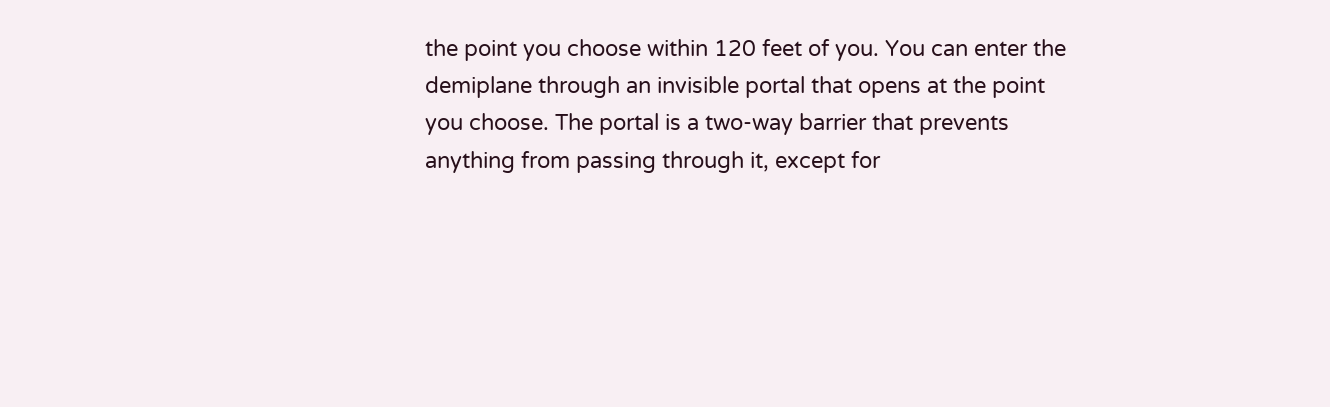the point you choose within 120 feet of you. You can enter the demiplane through an invisible portal that opens at the point you choose. The portal is a two-way barrier that prevents anything from passing through it, except for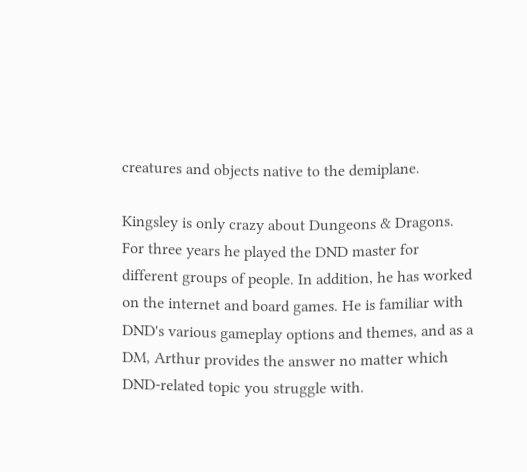creatures and objects native to the demiplane.

Kingsley is only crazy about Dungeons & Dragons. For three years he played the DND master for different groups of people. In addition, he has worked on the internet and board games. He is familiar with DND's various gameplay options and themes, and as a DM, Arthur provides the answer no matter which DND-related topic you struggle with.